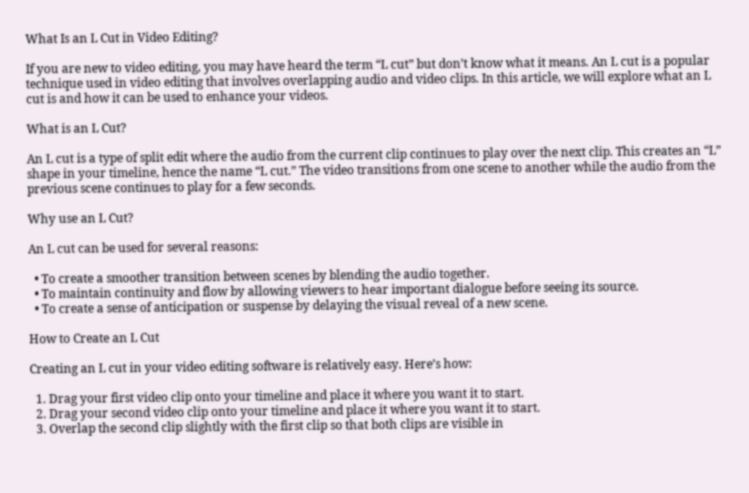What Is an L Cut in Video Editing?

If you are new to video editing, you may have heard the term “L cut” but don’t know what it means. An L cut is a popular technique used in video editing that involves overlapping audio and video clips. In this article, we will explore what an L cut is and how it can be used to enhance your videos.

What is an L Cut?

An L cut is a type of split edit where the audio from the current clip continues to play over the next clip. This creates an “L” shape in your timeline, hence the name “L cut.” The video transitions from one scene to another while the audio from the previous scene continues to play for a few seconds.

Why use an L Cut?

An L cut can be used for several reasons:

  • To create a smoother transition between scenes by blending the audio together.
  • To maintain continuity and flow by allowing viewers to hear important dialogue before seeing its source.
  • To create a sense of anticipation or suspense by delaying the visual reveal of a new scene.

How to Create an L Cut

Creating an L cut in your video editing software is relatively easy. Here’s how:

  1. Drag your first video clip onto your timeline and place it where you want it to start.
  2. Drag your second video clip onto your timeline and place it where you want it to start.
  3. Overlap the second clip slightly with the first clip so that both clips are visible in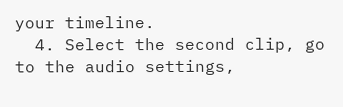your timeline.
  4. Select the second clip, go to the audio settings,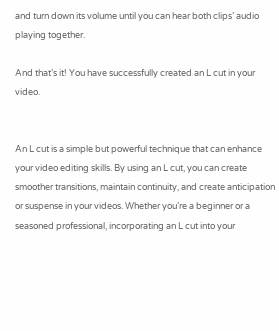and turn down its volume until you can hear both clips’ audio playing together.

And that’s it! You have successfully created an L cut in your video.


An L cut is a simple but powerful technique that can enhance your video editing skills. By using an L cut, you can create smoother transitions, maintain continuity, and create anticipation or suspense in your videos. Whether you’re a beginner or a seasoned professional, incorporating an L cut into your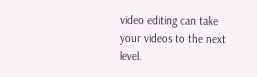video editing can take your videos to the next level.